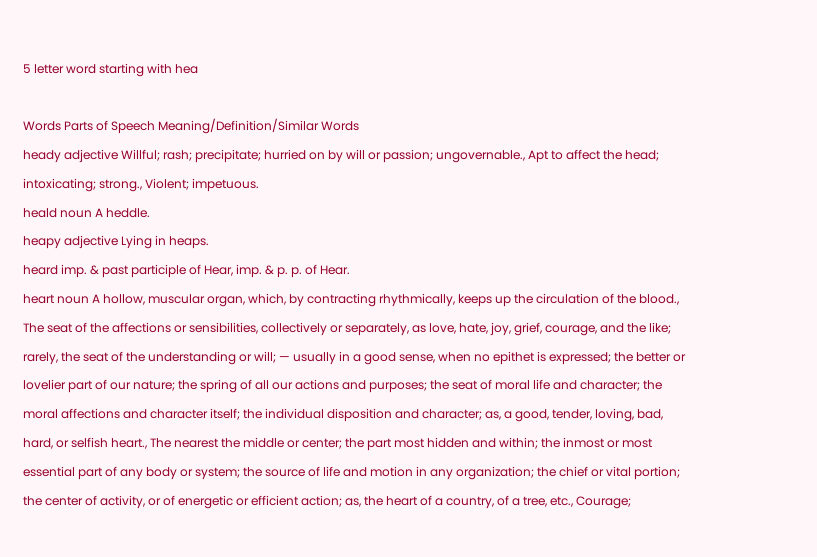5 letter word starting with hea

Words Parts of Speech Meaning/Definition/Similar Words
heady adjective Willful; rash; precipitate; hurried on by will or passion; ungovernable., Apt to affect the head; intoxicating; strong., Violent; impetuous.
heald noun A heddle.
heapy adjective Lying in heaps.
heard imp. & past participle of Hear, imp. & p. p. of Hear.
heart noun A hollow, muscular organ, which, by contracting rhythmically, keeps up the circulation of the blood., The seat of the affections or sensibilities, collectively or separately, as love, hate, joy, grief, courage, and the like; rarely, the seat of the understanding or will; — usually in a good sense, when no epithet is expressed; the better or lovelier part of our nature; the spring of all our actions and purposes; the seat of moral life and character; the moral affections and character itself; the individual disposition and character; as, a good, tender, loving, bad, hard, or selfish heart., The nearest the middle or center; the part most hidden and within; the inmost or most essential part of any body or system; the source of life and motion in any organization; the chief or vital portion; the center of activity, or of energetic or efficient action; as, the heart of a country, of a tree, etc., Courage;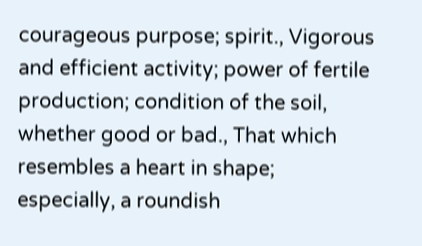courageous purpose; spirit., Vigorous and efficient activity; power of fertile production; condition of the soil, whether good or bad., That which resembles a heart in shape; especially, a roundish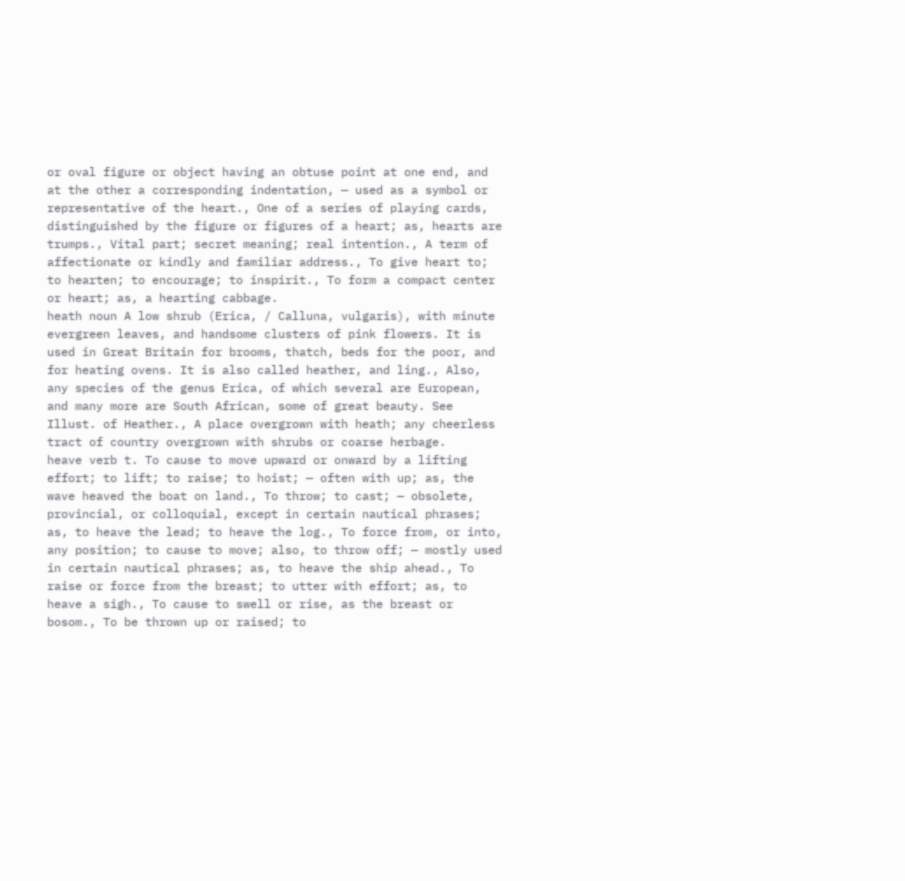or oval figure or object having an obtuse point at one end, and at the other a corresponding indentation, — used as a symbol or representative of the heart., One of a series of playing cards, distinguished by the figure or figures of a heart; as, hearts are trumps., Vital part; secret meaning; real intention., A term of affectionate or kindly and familiar address., To give heart to; to hearten; to encourage; to inspirit., To form a compact center or heart; as, a hearting cabbage.
heath noun A low shrub (Erica, / Calluna, vulgaris), with minute evergreen leaves, and handsome clusters of pink flowers. It is used in Great Britain for brooms, thatch, beds for the poor, and for heating ovens. It is also called heather, and ling., Also, any species of the genus Erica, of which several are European, and many more are South African, some of great beauty. See Illust. of Heather., A place overgrown with heath; any cheerless tract of country overgrown with shrubs or coarse herbage.
heave verb t. To cause to move upward or onward by a lifting effort; to lift; to raise; to hoist; — often with up; as, the wave heaved the boat on land., To throw; to cast; — obsolete, provincial, or colloquial, except in certain nautical phrases; as, to heave the lead; to heave the log., To force from, or into, any position; to cause to move; also, to throw off; — mostly used in certain nautical phrases; as, to heave the ship ahead., To raise or force from the breast; to utter with effort; as, to heave a sigh., To cause to swell or rise, as the breast or bosom., To be thrown up or raised; to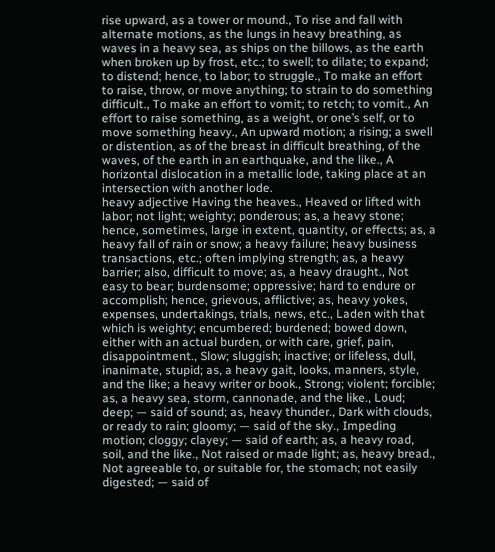rise upward, as a tower or mound., To rise and fall with alternate motions, as the lungs in heavy breathing, as waves in a heavy sea, as ships on the billows, as the earth when broken up by frost, etc.; to swell; to dilate; to expand; to distend; hence, to labor; to struggle., To make an effort to raise, throw, or move anything; to strain to do something difficult., To make an effort to vomit; to retch; to vomit., An effort to raise something, as a weight, or one’s self, or to move something heavy., An upward motion; a rising; a swell or distention, as of the breast in difficult breathing, of the waves, of the earth in an earthquake, and the like., A horizontal dislocation in a metallic lode, taking place at an intersection with another lode.
heavy adjective Having the heaves., Heaved or lifted with labor; not light; weighty; ponderous; as, a heavy stone; hence, sometimes, large in extent, quantity, or effects; as, a heavy fall of rain or snow; a heavy failure; heavy business transactions, etc.; often implying strength; as, a heavy barrier; also, difficult to move; as, a heavy draught., Not easy to bear; burdensome; oppressive; hard to endure or accomplish; hence, grievous, afflictive; as, heavy yokes, expenses, undertakings, trials, news, etc., Laden with that which is weighty; encumbered; burdened; bowed down, either with an actual burden, or with care, grief, pain, disappointment., Slow; sluggish; inactive; or lifeless, dull, inanimate, stupid; as, a heavy gait, looks, manners, style, and the like; a heavy writer or book., Strong; violent; forcible; as, a heavy sea, storm, cannonade, and the like., Loud; deep; — said of sound; as, heavy thunder., Dark with clouds, or ready to rain; gloomy; — said of the sky., Impeding motion; cloggy; clayey; — said of earth; as, a heavy road, soil, and the like., Not raised or made light; as, heavy bread., Not agreeable to, or suitable for, the stomach; not easily digested; — said of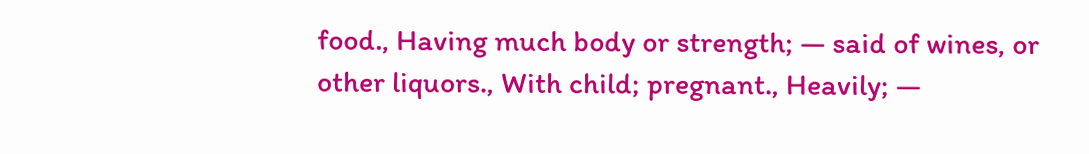food., Having much body or strength; — said of wines, or other liquors., With child; pregnant., Heavily; —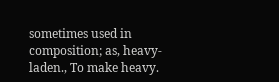sometimes used in composition; as, heavy-laden., To make heavy.